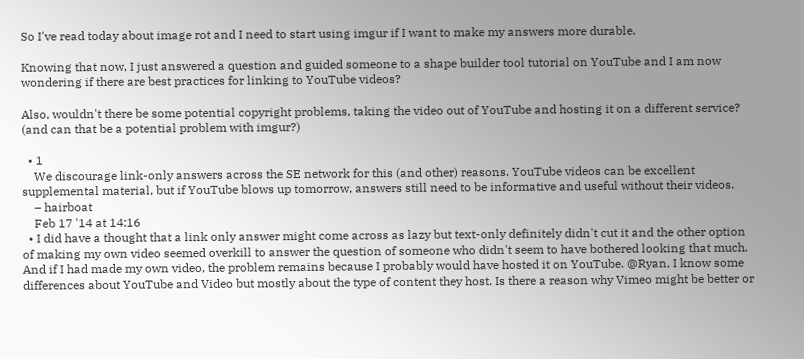So I've read today about image rot and I need to start using imgur if I want to make my answers more durable.

Knowing that now, I just answered a question and guided someone to a shape builder tool tutorial on YouTube and I am now wondering if there are best practices for linking to YouTube videos?

Also, wouldn't there be some potential copyright problems, taking the video out of YouTube and hosting it on a different service? (and can that be a potential problem with imgur?)

  • 1
    We discourage link-only answers across the SE network for this (and other) reasons. YouTube videos can be excellent supplemental material, but if YouTube blows up tomorrow, answers still need to be informative and useful without their videos.
    – hairboat
    Feb 17 '14 at 14:16
  • I did have a thought that a link only answer might come across as lazy but text-only definitely didn't cut it and the other option of making my own video seemed overkill to answer the question of someone who didn't seem to have bothered looking that much. And if I had made my own video, the problem remains because I probably would have hosted it on YouTube. @Ryan, I know some differences about YouTube and Video but mostly about the type of content they host. Is there a reason why Vimeo might be better or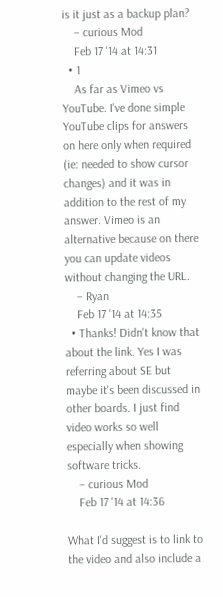is it just as a backup plan?
    – curious Mod
    Feb 17 '14 at 14:31
  • 1
    As far as Vimeo vs YouTube. I've done simple YouTube clips for answers on here only when required (ie: needed to show cursor changes) and it was in addition to the rest of my answer. Vimeo is an alternative because on there you can update videos without changing the URL.
    – Ryan
    Feb 17 '14 at 14:35
  • Thanks! Didn't know that about the link. Yes I was referring about SE but maybe it's been discussed in other boards. I just find video works so well especially when showing software tricks.
    – curious Mod
    Feb 17 '14 at 14:36

What I'd suggest is to link to the video and also include a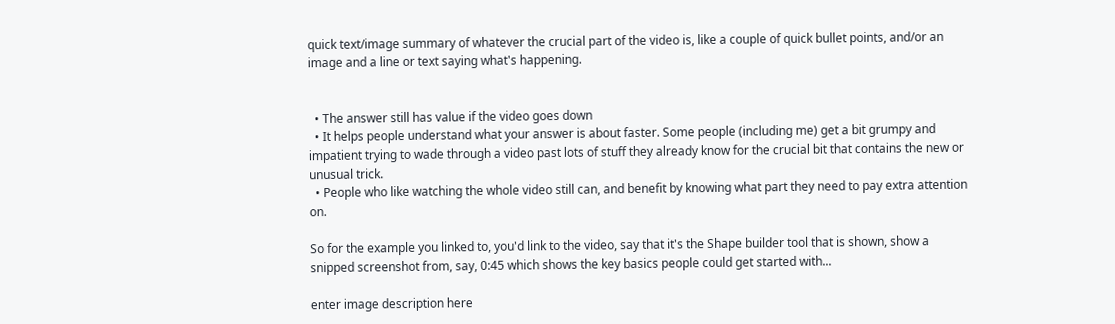quick text/image summary of whatever the crucial part of the video is, like a couple of quick bullet points, and/or an image and a line or text saying what's happening.


  • The answer still has value if the video goes down
  • It helps people understand what your answer is about faster. Some people (including me) get a bit grumpy and impatient trying to wade through a video past lots of stuff they already know for the crucial bit that contains the new or unusual trick.
  • People who like watching the whole video still can, and benefit by knowing what part they need to pay extra attention on.

So for the example you linked to, you'd link to the video, say that it's the Shape builder tool that is shown, show a snipped screenshot from, say, 0:45 which shows the key basics people could get started with...

enter image description here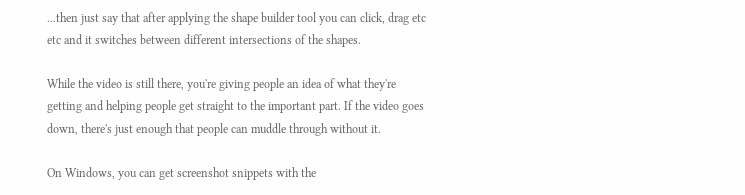...then just say that after applying the shape builder tool you can click, drag etc etc and it switches between different intersections of the shapes.

While the video is still there, you're giving people an idea of what they're getting and helping people get straight to the important part. If the video goes down, there's just enough that people can muddle through without it.

On Windows, you can get screenshot snippets with the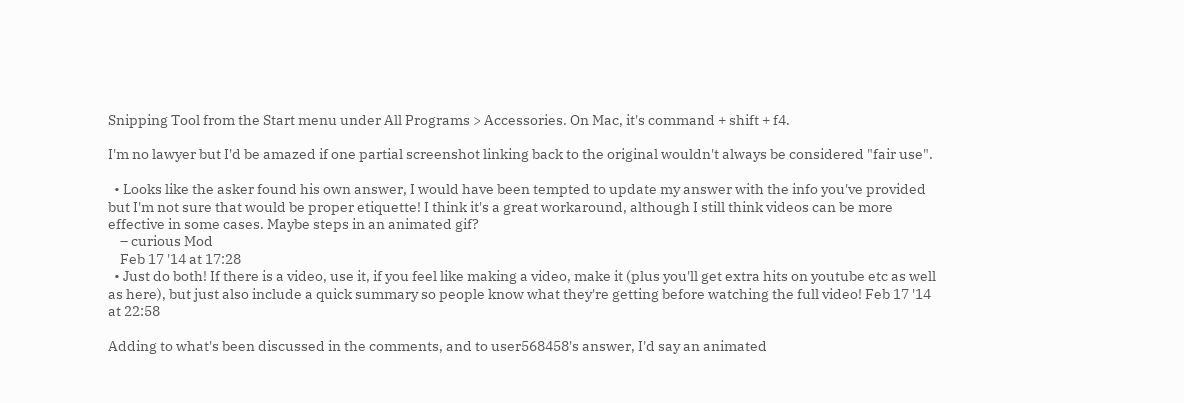Snipping Tool from the Start menu under All Programs > Accessories. On Mac, it's command + shift + f4.

I'm no lawyer but I'd be amazed if one partial screenshot linking back to the original wouldn't always be considered "fair use".

  • Looks like the asker found his own answer, I would have been tempted to update my answer with the info you've provided but I'm not sure that would be proper etiquette! I think it's a great workaround, although I still think videos can be more effective in some cases. Maybe steps in an animated gif?
    – curious Mod
    Feb 17 '14 at 17:28
  • Just do both! If there is a video, use it, if you feel like making a video, make it (plus you'll get extra hits on youtube etc as well as here), but just also include a quick summary so people know what they're getting before watching the full video! Feb 17 '14 at 22:58

Adding to what's been discussed in the comments, and to user568458's answer, I'd say an animated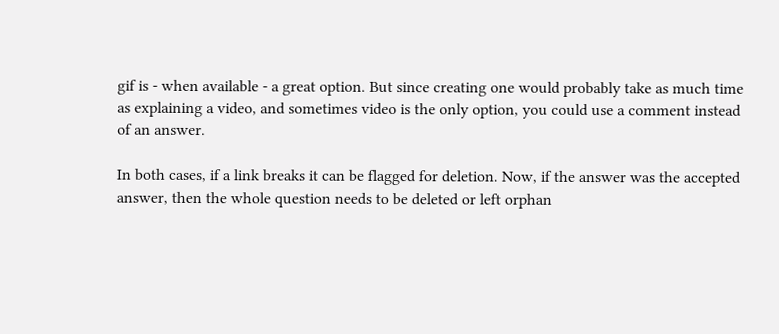gif is - when available - a great option. But since creating one would probably take as much time as explaining a video, and sometimes video is the only option, you could use a comment instead of an answer.

In both cases, if a link breaks it can be flagged for deletion. Now, if the answer was the accepted answer, then the whole question needs to be deleted or left orphan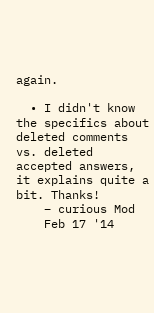again.

  • I didn't know the specifics about deleted comments vs. deleted accepted answers, it explains quite a bit. Thanks!
    – curious Mod
    Feb 17 '14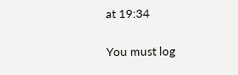at 19:34

You must log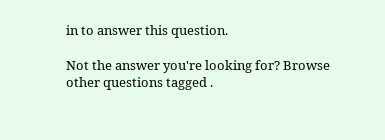in to answer this question.

Not the answer you're looking for? Browse other questions tagged .